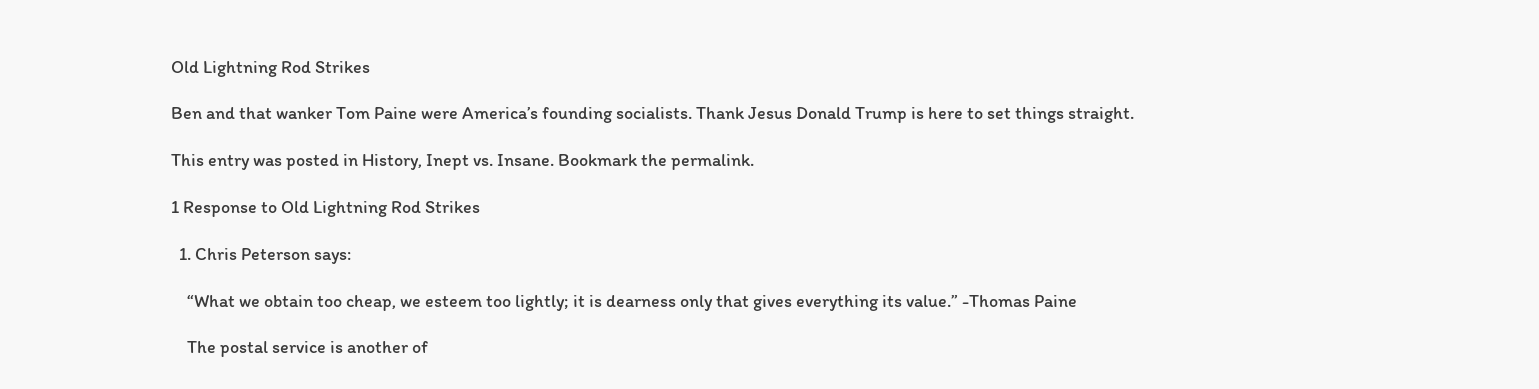Old Lightning Rod Strikes

Ben and that wanker Tom Paine were America’s founding socialists. Thank Jesus Donald Trump is here to set things straight.

This entry was posted in History, Inept vs. Insane. Bookmark the permalink.

1 Response to Old Lightning Rod Strikes

  1. Chris Peterson says:

    “What we obtain too cheap, we esteem too lightly; it is dearness only that gives everything its value.” -Thomas Paine

    The postal service is another of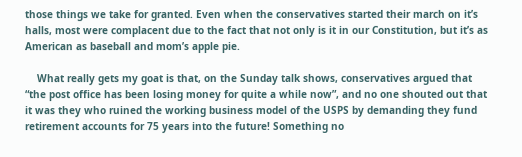those things we take for granted. Even when the conservatives started their march on it’s halls, most were complacent due to the fact that not only is it in our Constitution, but it’s as American as baseball and mom’s apple pie.

    What really gets my goat is that, on the Sunday talk shows, conservatives argued that “the post office has been losing money for quite a while now”, and no one shouted out that it was they who ruined the working business model of the USPS by demanding they fund retirement accounts for 75 years into the future! Something no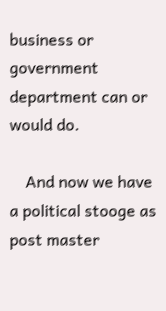business or government department can or would do.

    And now we have a political stooge as post master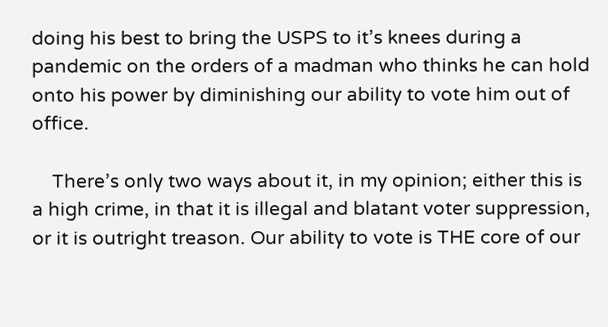doing his best to bring the USPS to it’s knees during a pandemic on the orders of a madman who thinks he can hold onto his power by diminishing our ability to vote him out of office.

    There’s only two ways about it, in my opinion; either this is a high crime, in that it is illegal and blatant voter suppression, or it is outright treason. Our ability to vote is THE core of our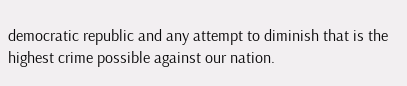democratic republic and any attempt to diminish that is the highest crime possible against our nation.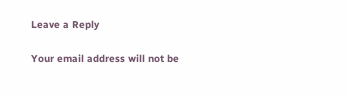Leave a Reply

Your email address will not be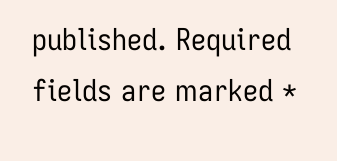published. Required fields are marked *